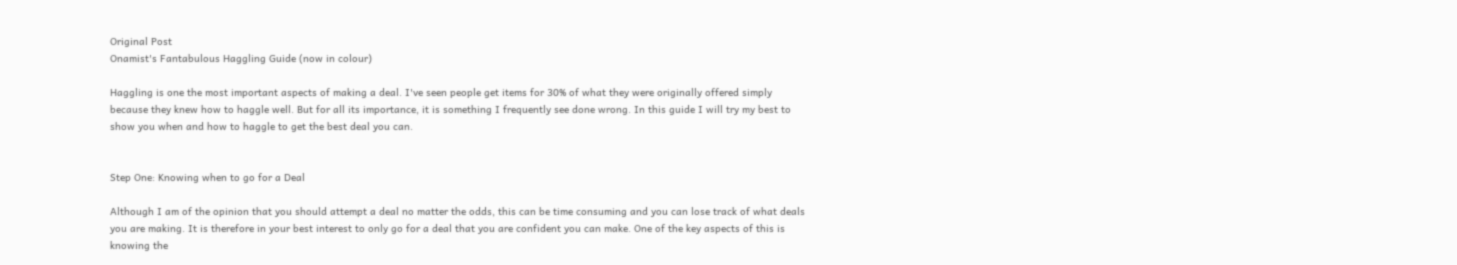Original Post
Onamist's Fantabulous Haggling Guide (now in colour)

Haggling is one the most important aspects of making a deal. I've seen people get items for 30% of what they were originally offered simply because they knew how to haggle well. But for all its importance, it is something I frequently see done wrong. In this guide I will try my best to show you when and how to haggle to get the best deal you can.


Step One: Knowing when to go for a Deal

Although I am of the opinion that you should attempt a deal no matter the odds, this can be time consuming and you can lose track of what deals you are making. It is therefore in your best interest to only go for a deal that you are confident you can make. One of the key aspects of this is knowing the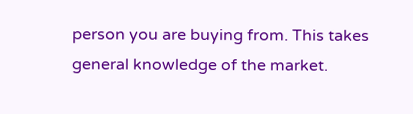person you are buying from. This takes general knowledge of the market.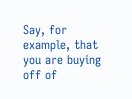Say, for example, that you are buying off of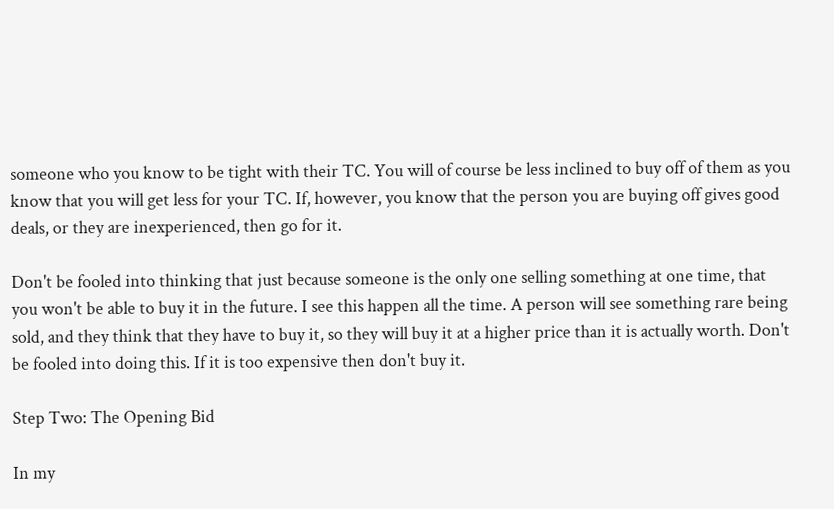someone who you know to be tight with their TC. You will of course be less inclined to buy off of them as you know that you will get less for your TC. If, however, you know that the person you are buying off gives good deals, or they are inexperienced, then go for it.

Don't be fooled into thinking that just because someone is the only one selling something at one time, that you won't be able to buy it in the future. I see this happen all the time. A person will see something rare being sold, and they think that they have to buy it, so they will buy it at a higher price than it is actually worth. Don't be fooled into doing this. If it is too expensive then don't buy it.

Step Two: The Opening Bid

In my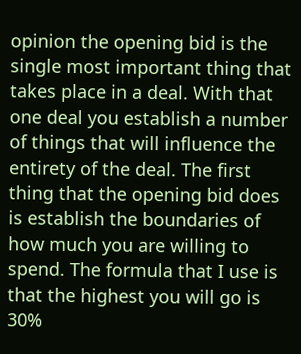opinion the opening bid is the single most important thing that takes place in a deal. With that one deal you establish a number of things that will influence the entirety of the deal. The first thing that the opening bid does is establish the boundaries of how much you are willing to spend. The formula that I use is that the highest you will go is 30%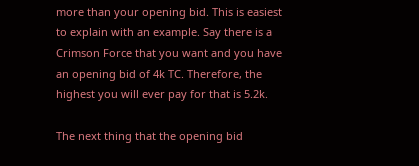more than your opening bid. This is easiest to explain with an example. Say there is a Crimson Force that you want and you have an opening bid of 4k TC. Therefore, the highest you will ever pay for that is 5.2k.

The next thing that the opening bid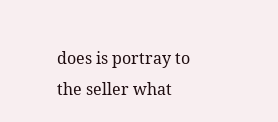does is portray to the seller what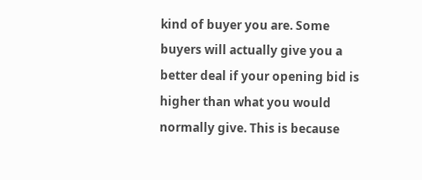kind of buyer you are. Some buyers will actually give you a better deal if your opening bid is higher than what you would normally give. This is because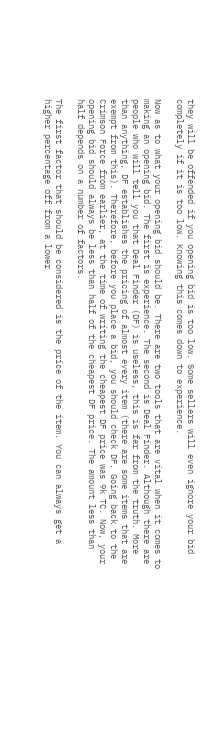they will be offended if you opening bid is too low. Some sellers will even ignore your bid completely if it is too low. Knowing this comes down to experience.

Now as to what your opening bid should be. There are two tools that are vital when it comes to making an opening bid. The first is experience. The second is Deal Finder. Although there are people who will tell you that Deal Finder (DF) is useless, this is far from the truth. More than anything, DF establishes the pricing of almost every item (there are some items that are exempt from this). Therefore, before you place a bid, you should check DF. Going back to the Crimson Force from earlier, at the time of writing the cheapest DF price was 9k TC. Now, your opening bid should always be less than half of the cheapest DF price. The amount less than half depends on a number of factors.

The first factor that should be considered is the price of the item. You can always get a higher percentage off from a lower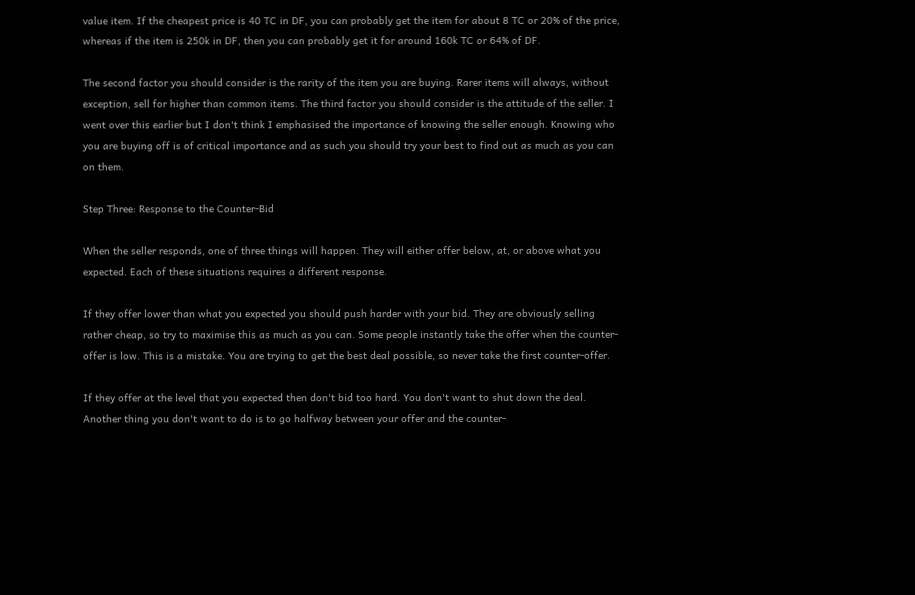value item. If the cheapest price is 40 TC in DF, you can probably get the item for about 8 TC or 20% of the price, whereas if the item is 250k in DF, then you can probably get it for around 160k TC or 64% of DF.

The second factor you should consider is the rarity of the item you are buying. Rarer items will always, without exception, sell for higher than common items. The third factor you should consider is the attitude of the seller. I went over this earlier but I don't think I emphasised the importance of knowing the seller enough. Knowing who you are buying off is of critical importance and as such you should try your best to find out as much as you can on them.

Step Three: Response to the Counter-Bid

When the seller responds, one of three things will happen. They will either offer below, at, or above what you expected. Each of these situations requires a different response.

If they offer lower than what you expected you should push harder with your bid. They are obviously selling rather cheap, so try to maximise this as much as you can. Some people instantly take the offer when the counter-offer is low. This is a mistake. You are trying to get the best deal possible, so never take the first counter-offer.

If they offer at the level that you expected then don't bid too hard. You don't want to shut down the deal. Another thing you don't want to do is to go halfway between your offer and the counter-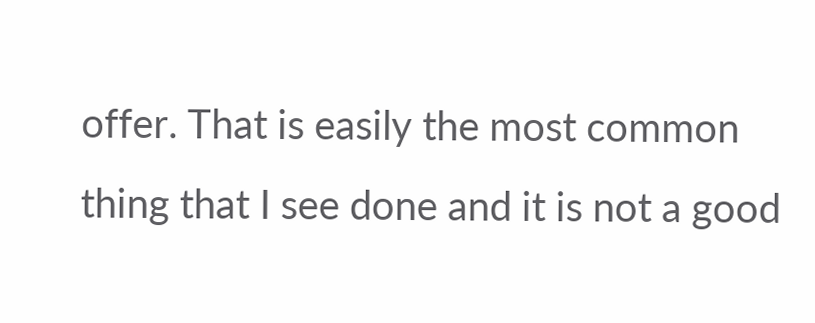offer. That is easily the most common thing that I see done and it is not a good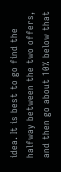idea. It is best to go find the halfway between the two offers, and then go about 10% below that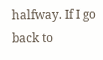halfway. If I go back to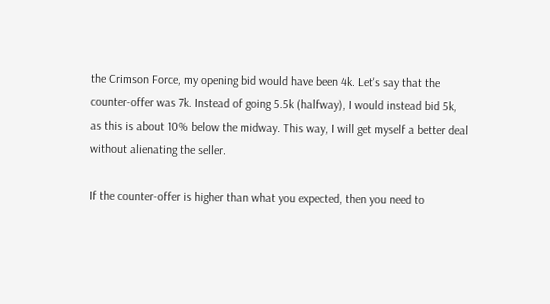the Crimson Force, my opening bid would have been 4k. Let's say that the counter-offer was 7k. Instead of going 5.5k (halfway), I would instead bid 5k, as this is about 10% below the midway. This way, I will get myself a better deal without alienating the seller.

If the counter-offer is higher than what you expected, then you need to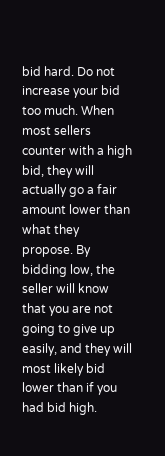bid hard. Do not increase your bid too much. When most sellers counter with a high bid, they will actually go a fair amount lower than what they propose. By bidding low, the seller will know that you are not going to give up easily, and they will most likely bid lower than if you had bid high.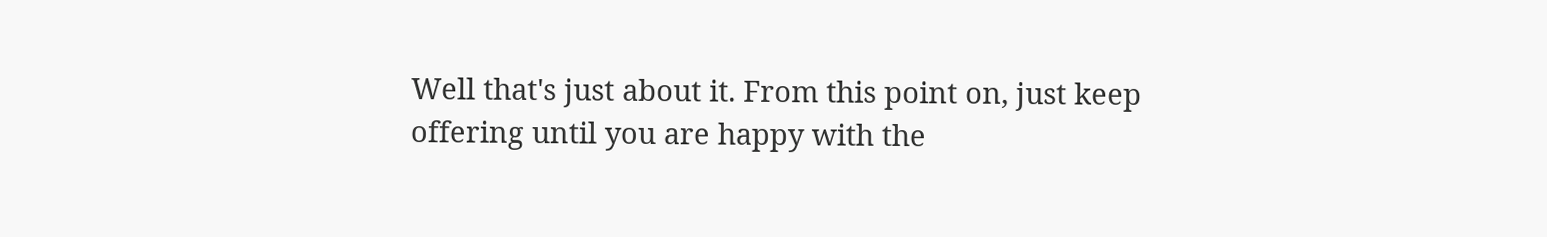Well that's just about it. From this point on, just keep offering until you are happy with the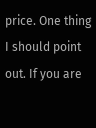price. One thing I should point out. If you are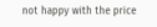not happy with the price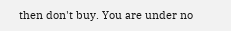then don't buy. You are under no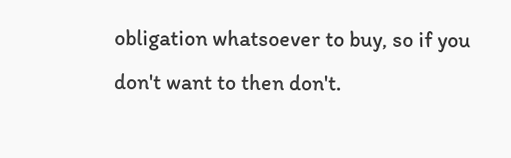obligation whatsoever to buy, so if you don't want to then don't.